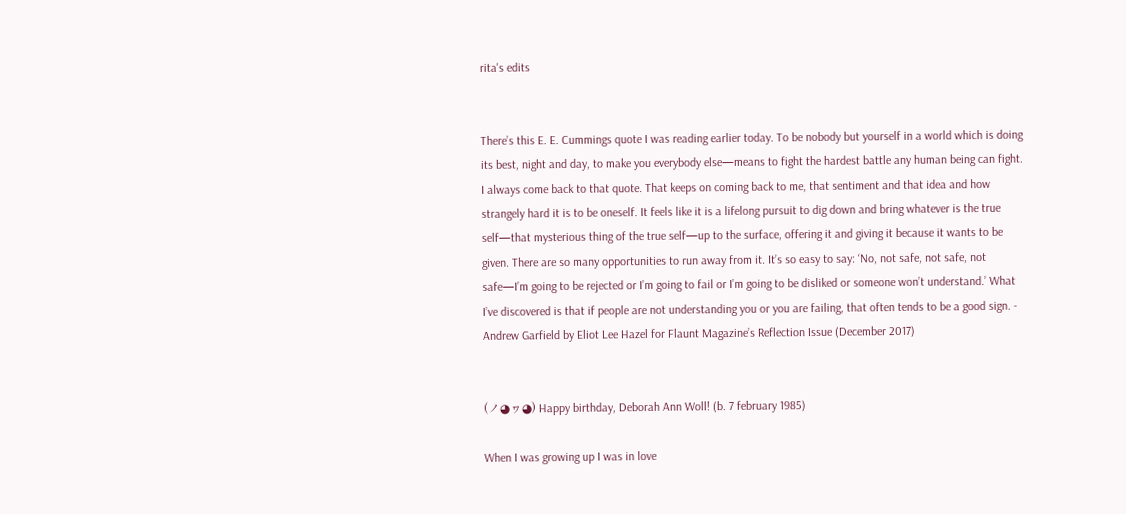rita's edits


There’s this E. E. Cummings quote I was reading earlier today. To be nobody but yourself in a world which is doing its best, night and day, to make you everybody else—means to fight the hardest battle any human being can fight. I always come back to that quote. That keeps on coming back to me, that sentiment and that idea and how strangely hard it is to be oneself. It feels like it is a lifelong pursuit to dig down and bring whatever is the true self—that mysterious thing of the true self—up to the surface, offering it and giving it because it wants to be given. There are so many opportunities to run away from it. It’s so easy to say: ‘No, not safe, not safe, not safe—I’m going to be rejected or I’m going to fail or I’m going to be disliked or someone won’t understand.’ What I’ve discovered is that if people are not understanding you or you are failing, that often tends to be a good sign. - Andrew Garfield by Eliot Lee Hazel for Flaunt Magazine’s Reflection Issue (December 2017)


(ノ◕ヮ◕) Happy birthday, Deborah Ann Woll! (b. 7 february 1985)

When I was growing up I was in love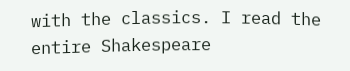with the classics. I read the entire Shakespeare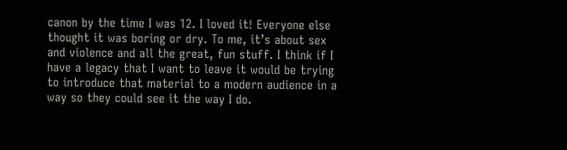canon by the time I was 12. I loved it! Everyone else thought it was boring or dry. To me, it’s about sex and violence and all the great, fun stuff. I think if I have a legacy that I want to leave it would be trying to introduce that material to a modern audience in a way so they could see it the way I do.